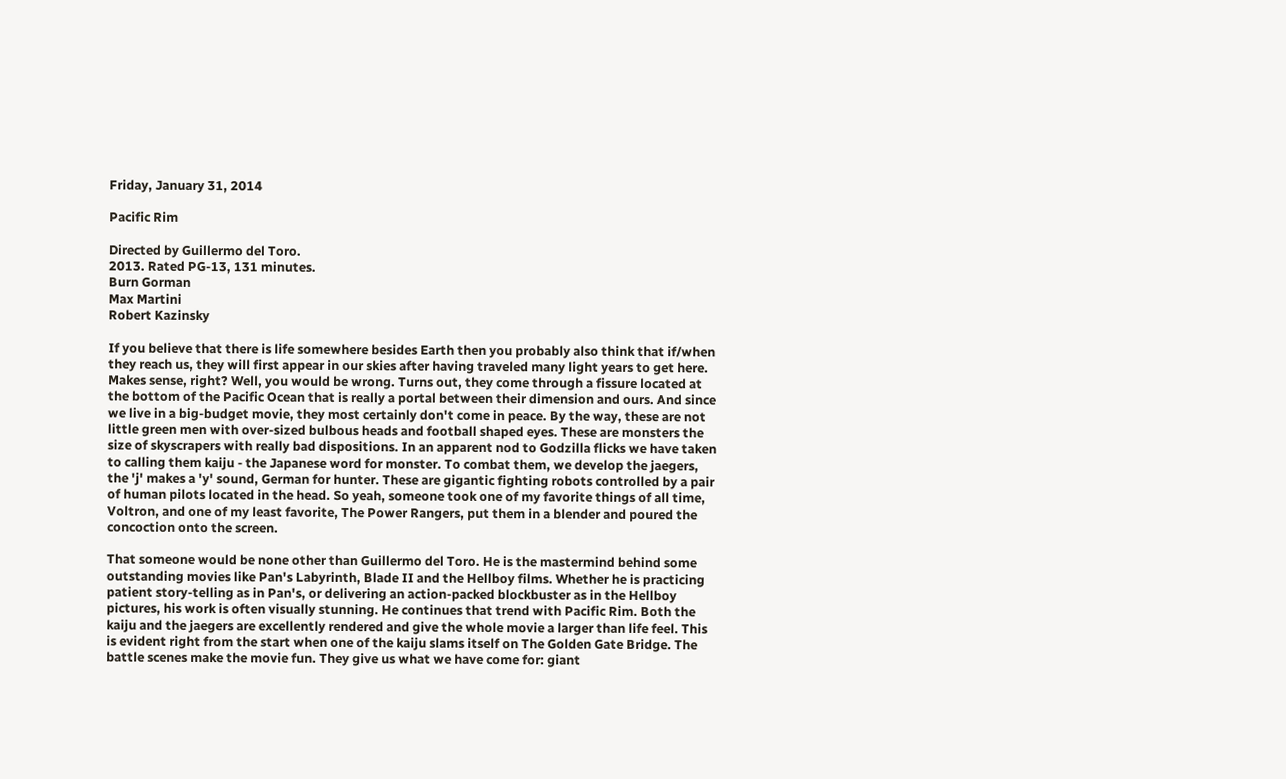Friday, January 31, 2014

Pacific Rim

Directed by Guillermo del Toro.
2013. Rated PG-13, 131 minutes.
Burn Gorman
Max Martini
Robert Kazinsky

If you believe that there is life somewhere besides Earth then you probably also think that if/when they reach us, they will first appear in our skies after having traveled many light years to get here. Makes sense, right? Well, you would be wrong. Turns out, they come through a fissure located at the bottom of the Pacific Ocean that is really a portal between their dimension and ours. And since we live in a big-budget movie, they most certainly don't come in peace. By the way, these are not little green men with over-sized bulbous heads and football shaped eyes. These are monsters the size of skyscrapers with really bad dispositions. In an apparent nod to Godzilla flicks we have taken to calling them kaiju - the Japanese word for monster. To combat them, we develop the jaegers, the 'j' makes a 'y' sound, German for hunter. These are gigantic fighting robots controlled by a pair of human pilots located in the head. So yeah, someone took one of my favorite things of all time, Voltron, and one of my least favorite, The Power Rangers, put them in a blender and poured the concoction onto the screen.

That someone would be none other than Guillermo del Toro. He is the mastermind behind some outstanding movies like Pan's Labyrinth, Blade II and the Hellboy films. Whether he is practicing patient story-telling as in Pan's, or delivering an action-packed blockbuster as in the Hellboy pictures, his work is often visually stunning. He continues that trend with Pacific Rim. Both the kaiju and the jaegers are excellently rendered and give the whole movie a larger than life feel. This is evident right from the start when one of the kaiju slams itself on The Golden Gate Bridge. The battle scenes make the movie fun. They give us what we have come for: giant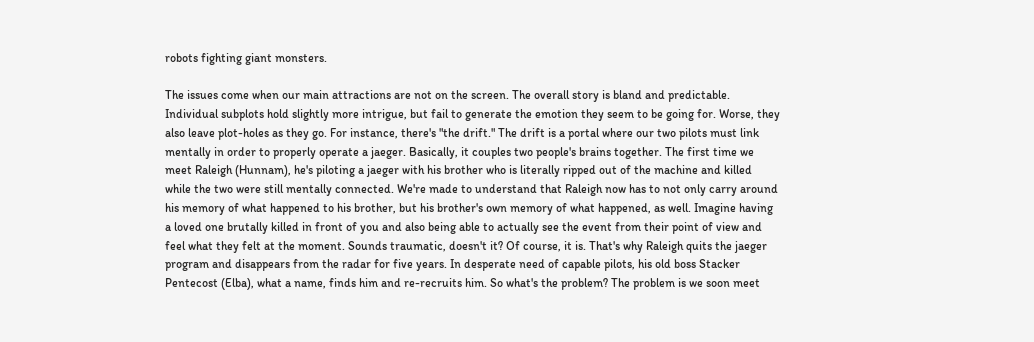robots fighting giant monsters.

The issues come when our main attractions are not on the screen. The overall story is bland and predictable. Individual subplots hold slightly more intrigue, but fail to generate the emotion they seem to be going for. Worse, they also leave plot-holes as they go. For instance, there's "the drift." The drift is a portal where our two pilots must link mentally in order to properly operate a jaeger. Basically, it couples two people's brains together. The first time we meet Raleigh (Hunnam), he's piloting a jaeger with his brother who is literally ripped out of the machine and killed while the two were still mentally connected. We're made to understand that Raleigh now has to not only carry around his memory of what happened to his brother, but his brother's own memory of what happened, as well. Imagine having a loved one brutally killed in front of you and also being able to actually see the event from their point of view and feel what they felt at the moment. Sounds traumatic, doesn't it? Of course, it is. That's why Raleigh quits the jaeger program and disappears from the radar for five years. In desperate need of capable pilots, his old boss Stacker Pentecost (Elba), what a name, finds him and re-recruits him. So what's the problem? The problem is we soon meet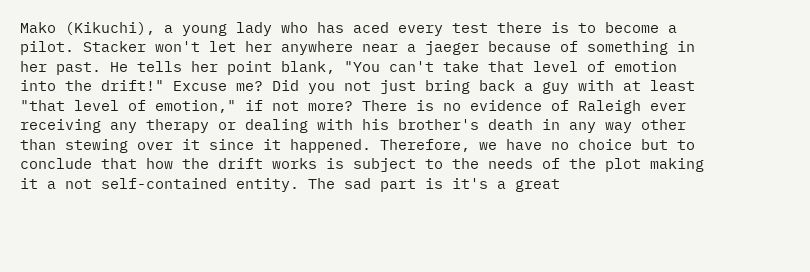Mako (Kikuchi), a young lady who has aced every test there is to become a pilot. Stacker won't let her anywhere near a jaeger because of something in her past. He tells her point blank, "You can't take that level of emotion into the drift!" Excuse me? Did you not just bring back a guy with at least "that level of emotion," if not more? There is no evidence of Raleigh ever receiving any therapy or dealing with his brother's death in any way other than stewing over it since it happened. Therefore, we have no choice but to conclude that how the drift works is subject to the needs of the plot making it a not self-contained entity. The sad part is it's a great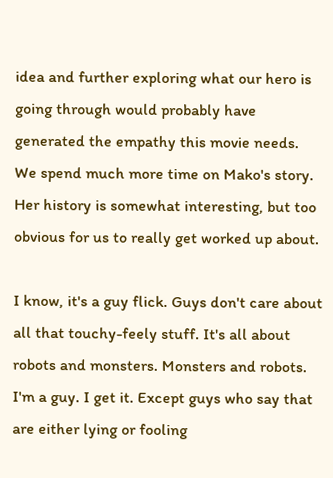idea and further exploring what our hero is going through would probably have generated the empathy this movie needs. We spend much more time on Mako's story. Her history is somewhat interesting, but too obvious for us to really get worked up about.

I know, it's a guy flick. Guys don't care about all that touchy-feely stuff. It's all about robots and monsters. Monsters and robots. I'm a guy. I get it. Except guys who say that are either lying or fooling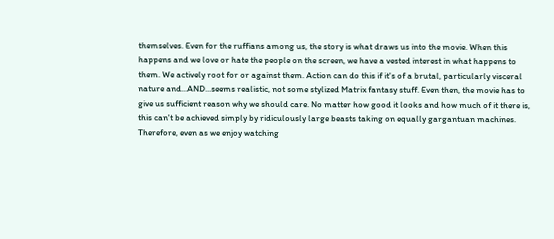themselves. Even for the ruffians among us, the story is what draws us into the movie. When this happens and we love or hate the people on the screen, we have a vested interest in what happens to them. We actively root for or against them. Action can do this if it's of a brutal, particularly visceral nature and...AND...seems realistic, not some stylized Matrix fantasy stuff. Even then, the movie has to give us sufficient reason why we should care. No matter how good it looks and how much of it there is, this can't be achieved simply by ridiculously large beasts taking on equally gargantuan machines. Therefore, even as we enjoy watching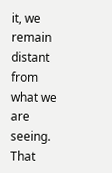it, we remain distant from what we are seeing. That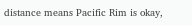distance means Pacific Rim is okay,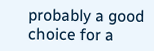probably a good choice for a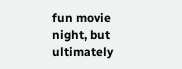fun movie night, but ultimately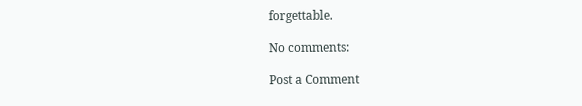forgettable.

No comments:

Post a Comment